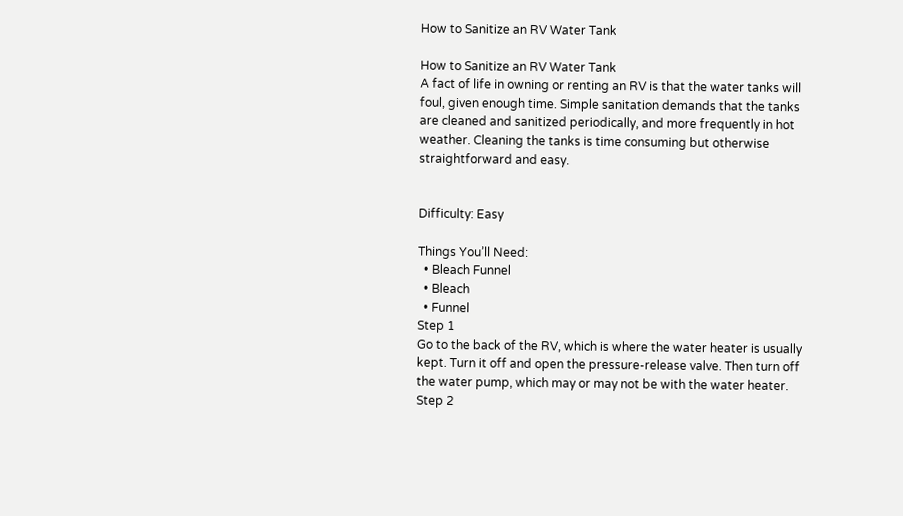How to Sanitize an RV Water Tank

How to Sanitize an RV Water Tank
A fact of life in owning or renting an RV is that the water tanks will foul, given enough time. Simple sanitation demands that the tanks are cleaned and sanitized periodically, and more frequently in hot weather. Cleaning the tanks is time consuming but otherwise straightforward and easy.


Difficulty: Easy

Things You’ll Need:
  • Bleach Funnel
  • Bleach
  • Funnel
Step 1
Go to the back of the RV, which is where the water heater is usually kept. Turn it off and open the pressure-release valve. Then turn off the water pump, which may or may not be with the water heater.
Step 2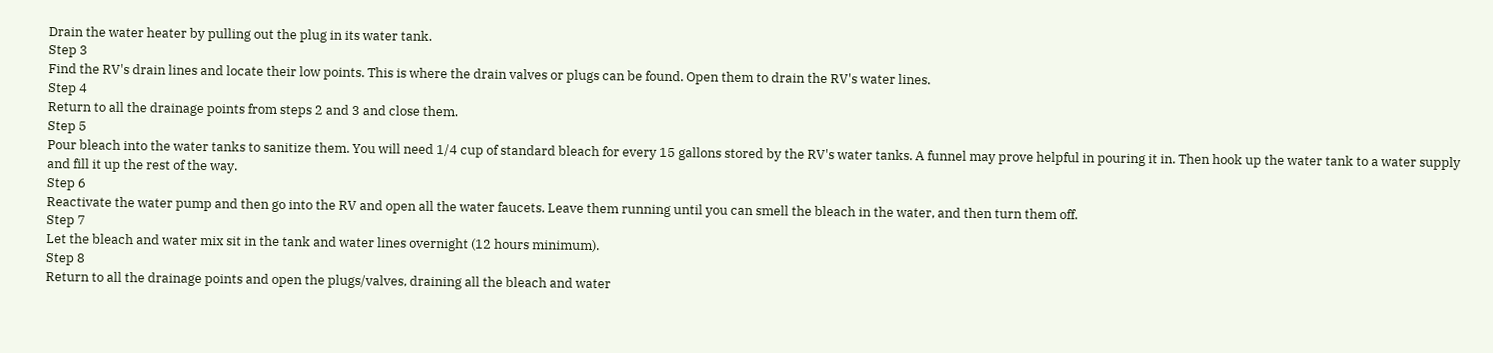Drain the water heater by pulling out the plug in its water tank.
Step 3
Find the RV's drain lines and locate their low points. This is where the drain valves or plugs can be found. Open them to drain the RV's water lines.
Step 4
Return to all the drainage points from steps 2 and 3 and close them.
Step 5
Pour bleach into the water tanks to sanitize them. You will need 1/4 cup of standard bleach for every 15 gallons stored by the RV's water tanks. A funnel may prove helpful in pouring it in. Then hook up the water tank to a water supply and fill it up the rest of the way.
Step 6
Reactivate the water pump and then go into the RV and open all the water faucets. Leave them running until you can smell the bleach in the water, and then turn them off.
Step 7
Let the bleach and water mix sit in the tank and water lines overnight (12 hours minimum).
Step 8
Return to all the drainage points and open the plugs/valves, draining all the bleach and water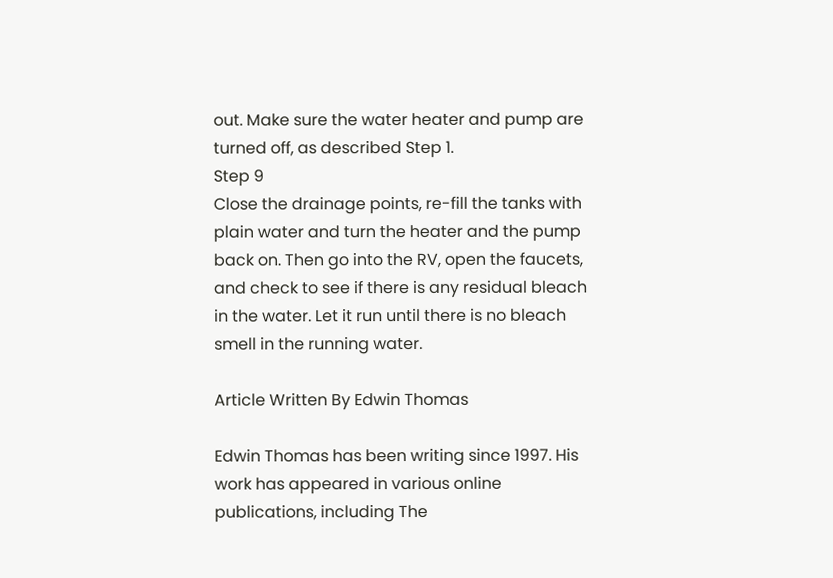out. Make sure the water heater and pump are turned off, as described Step 1.
Step 9
Close the drainage points, re-fill the tanks with plain water and turn the heater and the pump back on. Then go into the RV, open the faucets, and check to see if there is any residual bleach in the water. Let it run until there is no bleach smell in the running water.

Article Written By Edwin Thomas

Edwin Thomas has been writing since 1997. His work has appeared in various online publications, including The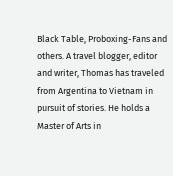Black Table, Proboxing-Fans and others. A travel blogger, editor and writer, Thomas has traveled from Argentina to Vietnam in pursuit of stories. He holds a Master of Arts in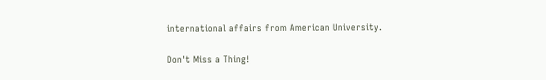international affairs from American University.

Don't Miss a Thing!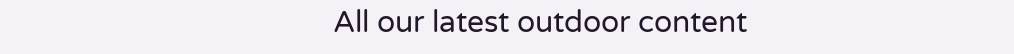All our latest outdoor content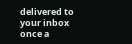delivered to your inbox once a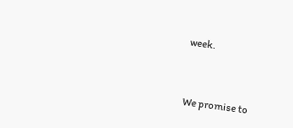week.



We promise to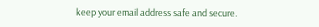keep your email address safe and secure.